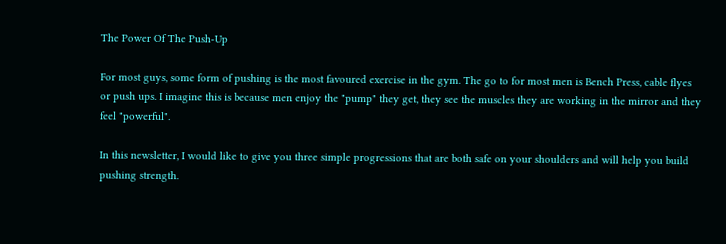The Power Of The Push-Up

For most guys, some form of pushing is the most favoured exercise in the gym. The go to for most men is Bench Press, cable flyes or push ups. I imagine this is because men enjoy the "pump" they get, they see the muscles they are working in the mirror and they feel "powerful".

In this newsletter, I would like to give you three simple progressions that are both safe on your shoulders and will help you build pushing strength.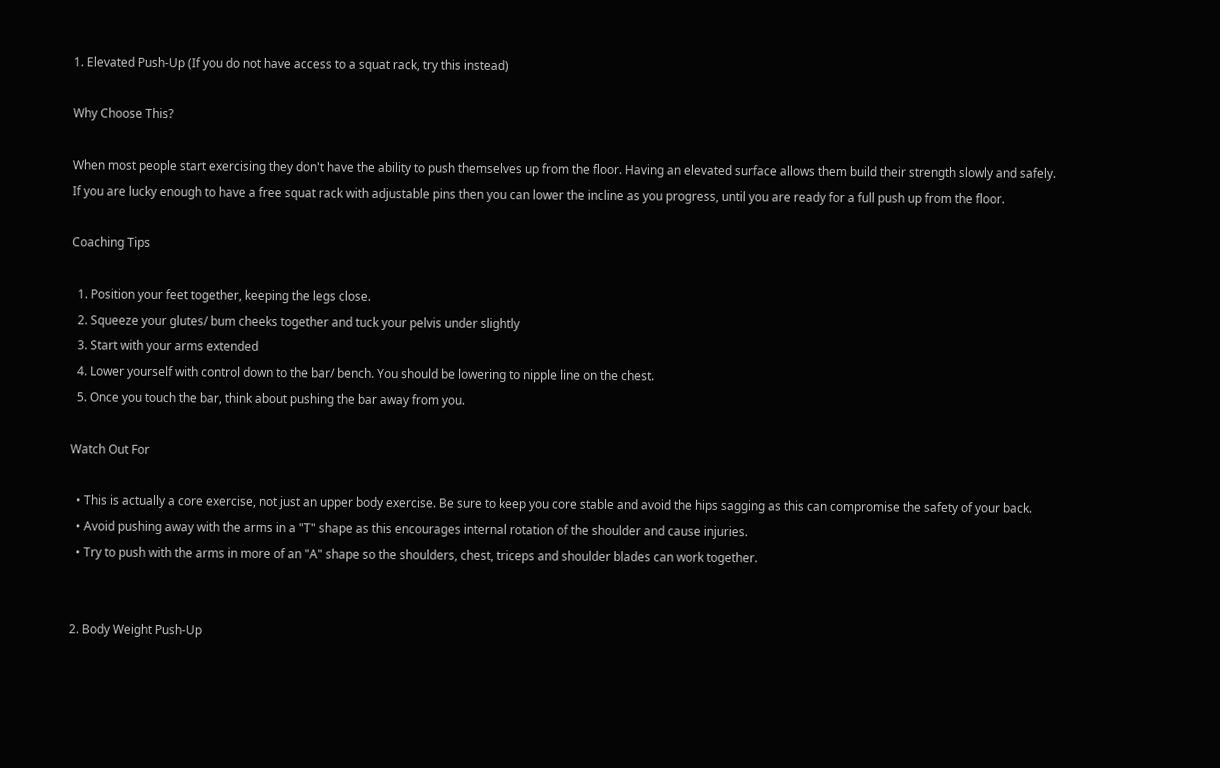1. Elevated Push-Up (If you do not have access to a squat rack, try this instead)

Why Choose This?

When most people start exercising they don't have the ability to push themselves up from the floor. Having an elevated surface allows them build their strength slowly and safely. If you are lucky enough to have a free squat rack with adjustable pins then you can lower the incline as you progress, until you are ready for a full push up from the floor.

Coaching Tips

  1. Position your feet together, keeping the legs close.
  2. Squeeze your glutes/ bum cheeks together and tuck your pelvis under slightly
  3. Start with your arms extended
  4. Lower yourself with control down to the bar/ bench. You should be lowering to nipple line on the chest.
  5. Once you touch the bar, think about pushing the bar away from you.

Watch Out For

  • This is actually a core exercise, not just an upper body exercise. Be sure to keep you core stable and avoid the hips sagging as this can compromise the safety of your back.
  • Avoid pushing away with the arms in a "T" shape as this encourages internal rotation of the shoulder and cause injuries.
  • Try to push with the arms in more of an "A" shape so the shoulders, chest, triceps and shoulder blades can work together.


2. Body Weight Push-Up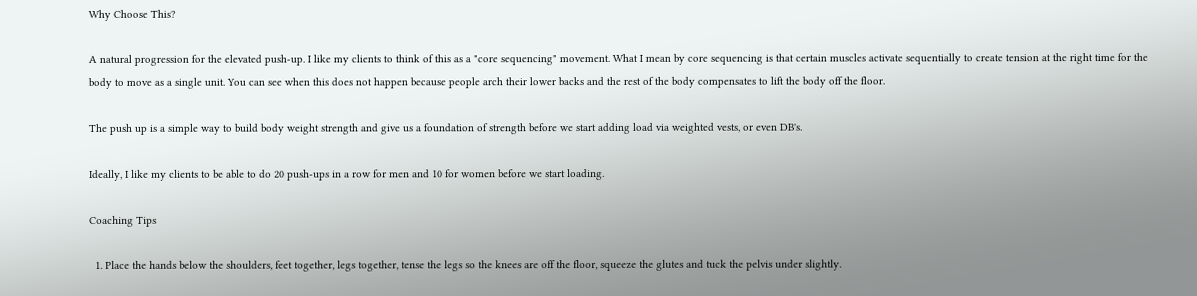Why Choose This?

A natural progression for the elevated push-up. I like my clients to think of this as a "core sequencing" movement. What I mean by core sequencing is that certain muscles activate sequentially to create tension at the right time for the body to move as a single unit. You can see when this does not happen because people arch their lower backs and the rest of the body compensates to lift the body off the floor.

The push up is a simple way to build body weight strength and give us a foundation of strength before we start adding load via weighted vests, or even DB's.

Ideally, I like my clients to be able to do 20 push-ups in a row for men and 10 for women before we start loading.

Coaching Tips

  1. Place the hands below the shoulders, feet together, legs together, tense the legs so the knees are off the floor, squeeze the glutes and tuck the pelvis under slightly.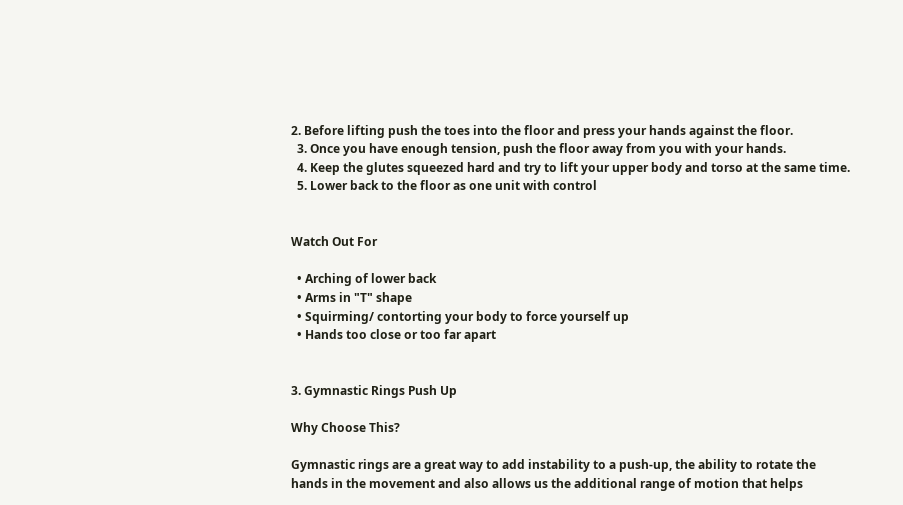2. Before lifting push the toes into the floor and press your hands against the floor.
  3. Once you have enough tension, push the floor away from you with your hands.
  4. Keep the glutes squeezed hard and try to lift your upper body and torso at the same time.
  5. Lower back to the floor as one unit with control


Watch Out For

  • Arching of lower back
  • Arms in "T" shape
  • Squirming/ contorting your body to force yourself up
  • Hands too close or too far apart


3. Gymnastic Rings Push Up

Why Choose This?

Gymnastic rings are a great way to add instability to a push-up, the ability to rotate the hands in the movement and also allows us the additional range of motion that helps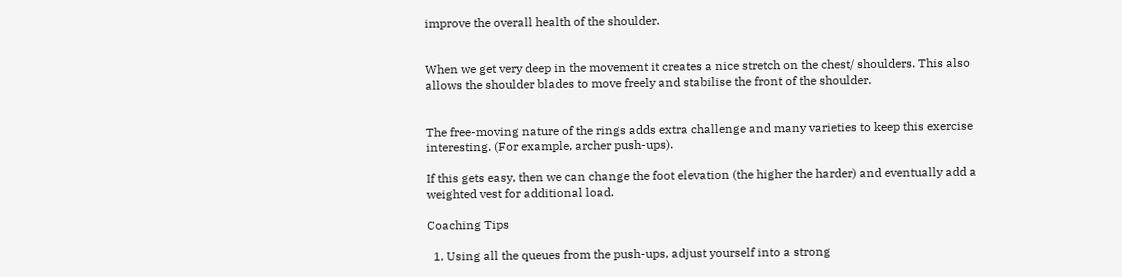improve the overall health of the shoulder.


When we get very deep in the movement it creates a nice stretch on the chest/ shoulders. This also allows the shoulder blades to move freely and stabilise the front of the shoulder.


The free-moving nature of the rings adds extra challenge and many varieties to keep this exercise interesting. (For example, archer push-ups).

If this gets easy, then we can change the foot elevation (the higher the harder) and eventually add a weighted vest for additional load.

Coaching Tips

  1. Using all the queues from the push-ups, adjust yourself into a strong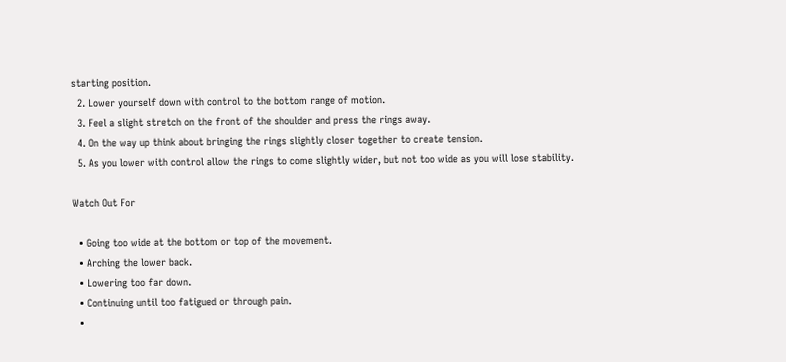starting position.
  2. Lower yourself down with control to the bottom range of motion.
  3. Feel a slight stretch on the front of the shoulder and press the rings away.
  4. On the way up think about bringing the rings slightly closer together to create tension.
  5. As you lower with control allow the rings to come slightly wider, but not too wide as you will lose stability.

Watch Out For

  • Going too wide at the bottom or top of the movement.
  • Arching the lower back.
  • Lowering too far down.
  • Continuing until too fatigued or through pain.
  •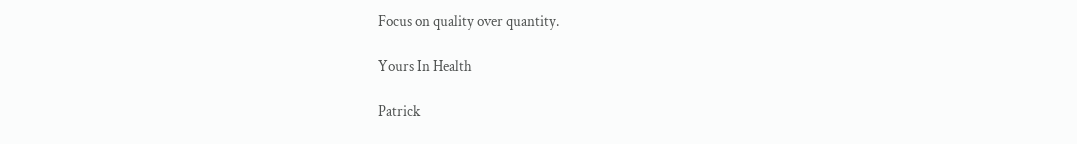Focus on quality over quantity.

Yours In Health

Patrick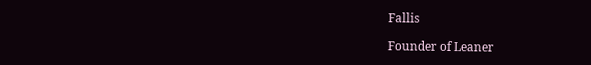Fallis

Founder of Leaner